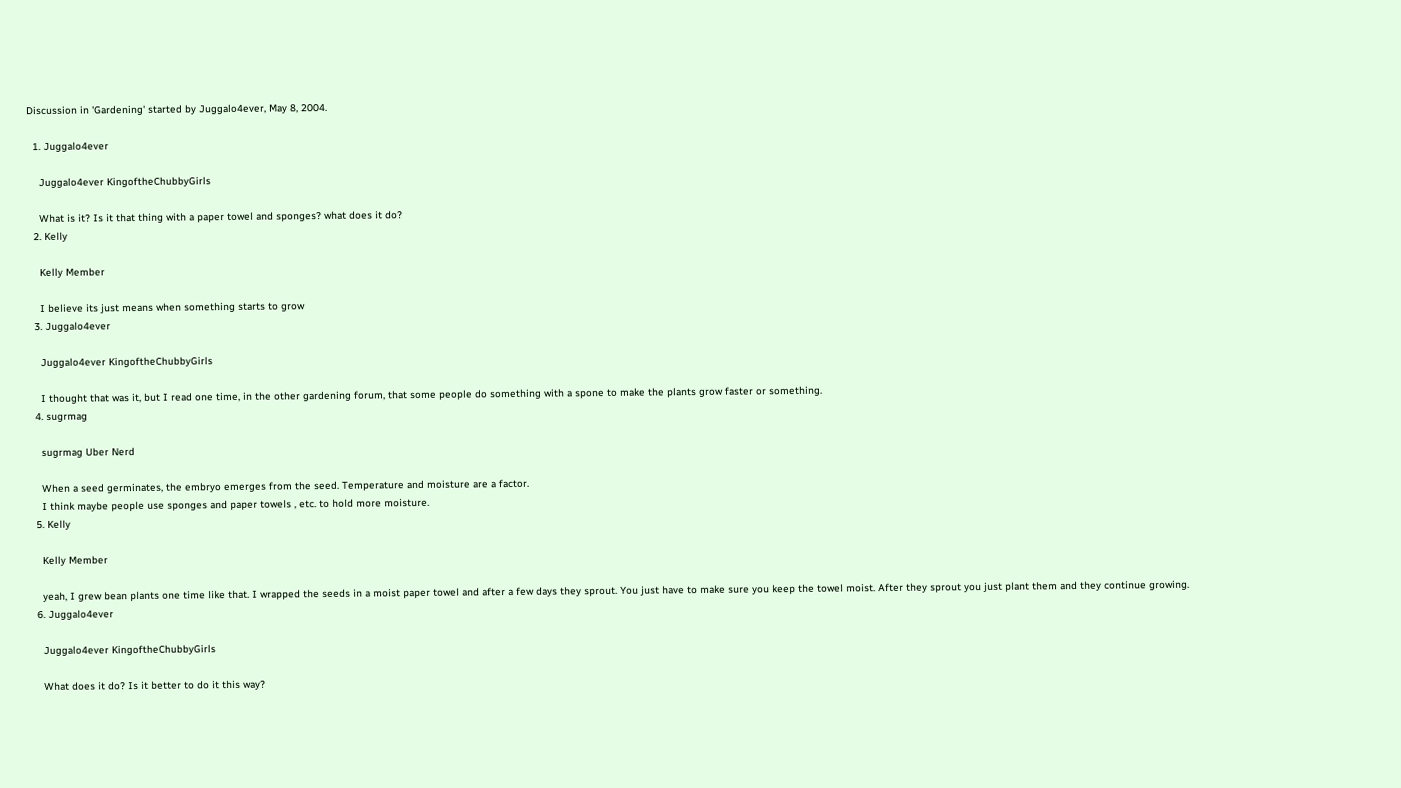Discussion in 'Gardening' started by Juggalo4ever, May 8, 2004.

  1. Juggalo4ever

    Juggalo4ever KingoftheChubbyGirls

    What is it? Is it that thing with a paper towel and sponges? what does it do?
  2. Kelly

    Kelly Member

    I believe its just means when something starts to grow
  3. Juggalo4ever

    Juggalo4ever KingoftheChubbyGirls

    I thought that was it, but I read one time, in the other gardening forum, that some people do something with a spone to make the plants grow faster or something.
  4. sugrmag

    sugrmag Uber Nerd

    When a seed germinates, the embryo emerges from the seed. Temperature and moisture are a factor.
    I think maybe people use sponges and paper towels , etc. to hold more moisture.
  5. Kelly

    Kelly Member

    yeah, I grew bean plants one time like that. I wrapped the seeds in a moist paper towel and after a few days they sprout. You just have to make sure you keep the towel moist. After they sprout you just plant them and they continue growing.
  6. Juggalo4ever

    Juggalo4ever KingoftheChubbyGirls

    What does it do? Is it better to do it this way?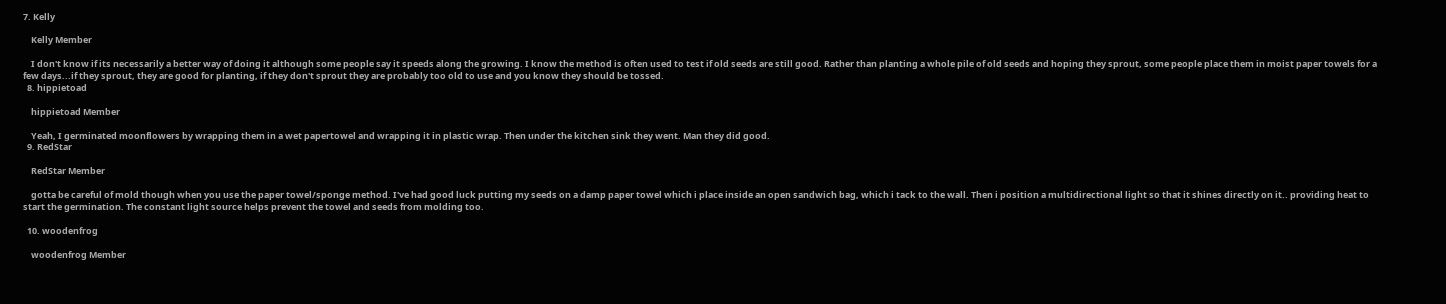7. Kelly

    Kelly Member

    I don't know if its necessarily a better way of doing it although some people say it speeds along the growing. I know the method is often used to test if old seeds are still good. Rather than planting a whole pile of old seeds and hoping they sprout, some people place them in moist paper towels for a few days...if they sprout, they are good for planting, if they don't sprout they are probably too old to use and you know they should be tossed.
  8. hippietoad

    hippietoad Member

    Yeah, I germinated moonflowers by wrapping them in a wet papertowel and wrapping it in plastic wrap. Then under the kitchen sink they went. Man they did good.
  9. RedStar

    RedStar Member

    gotta be careful of mold though when you use the paper towel/sponge method. I've had good luck putting my seeds on a damp paper towel which i place inside an open sandwich bag, which i tack to the wall. Then i position a multidirectional light so that it shines directly on it.. providing heat to start the germination. The constant light source helps prevent the towel and seeds from molding too.

  10. woodenfrog

    woodenfrog Member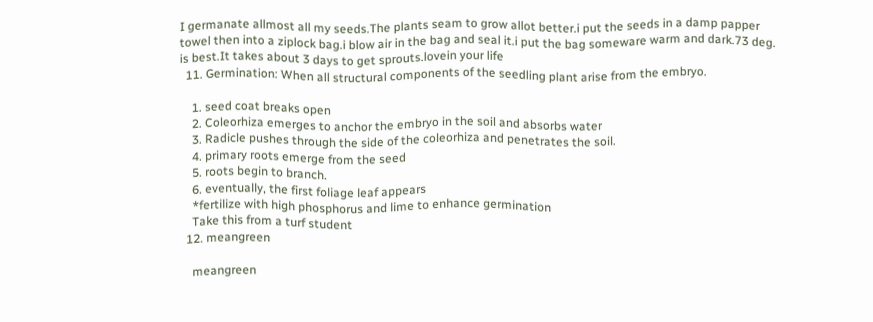I germanate allmost all my seeds.The plants seam to grow allot better.i put the seeds in a damp papper towel then into a ziplock bag.i blow air in the bag and seal it.i put the bag someware warm and dark.73 deg. is best.It takes about 3 days to get sprouts.lovein your life
  11. Germination: When all structural components of the seedling plant arise from the embryo.

    1. seed coat breaks open
    2. Coleorhiza emerges to anchor the embryo in the soil and absorbs water
    3. Radicle pushes through the side of the coleorhiza and penetrates the soil.
    4. primary roots emerge from the seed
    5. roots begin to branch.
    6. eventually, the first foliage leaf appears
    *fertilize with high phosphorus and lime to enhance germination
    Take this from a turf student
  12. meangreen

    meangreen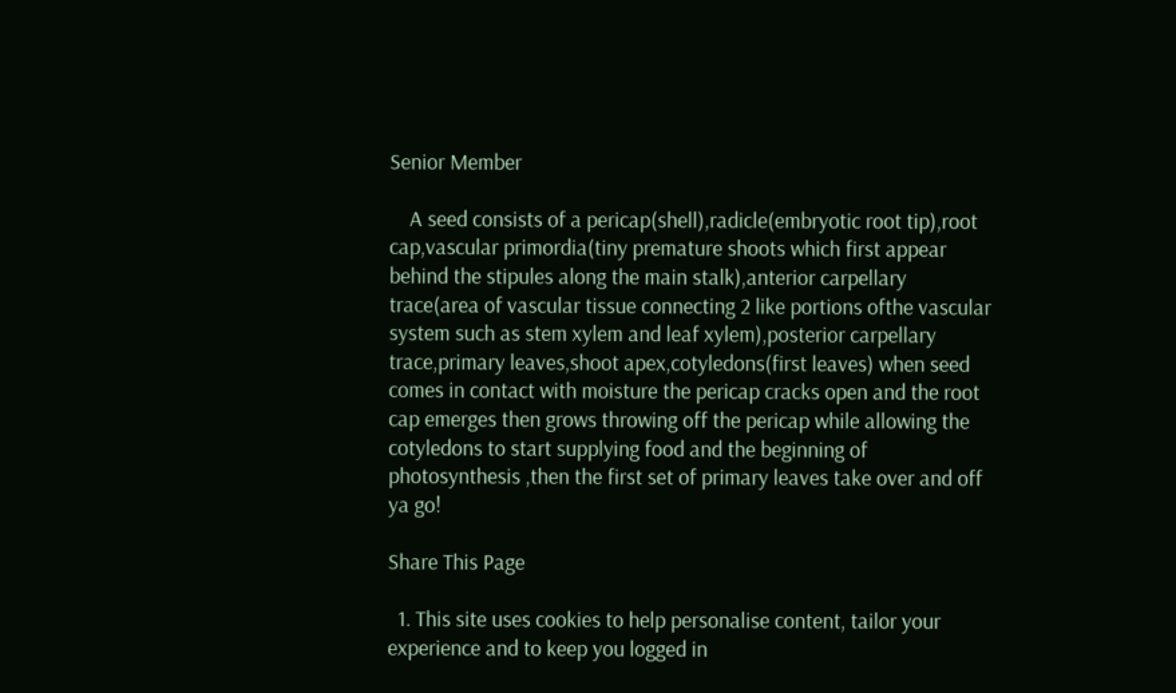Senior Member

    A seed consists of a pericap(shell),radicle(embryotic root tip),root cap,vascular primordia(tiny premature shoots which first appear behind the stipules along the main stalk),anterior carpellary trace(area of vascular tissue connecting 2 like portions ofthe vascular system such as stem xylem and leaf xylem),posterior carpellary trace,primary leaves,shoot apex,cotyledons(first leaves) when seed comes in contact with moisture the pericap cracks open and the root cap emerges then grows throwing off the pericap while allowing the cotyledons to start supplying food and the beginning of photosynthesis ,then the first set of primary leaves take over and off ya go!

Share This Page

  1. This site uses cookies to help personalise content, tailor your experience and to keep you logged in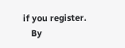if you register.
    By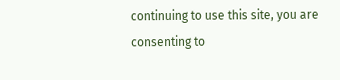continuing to use this site, you are consenting to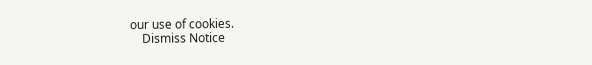our use of cookies.
    Dismiss Notice